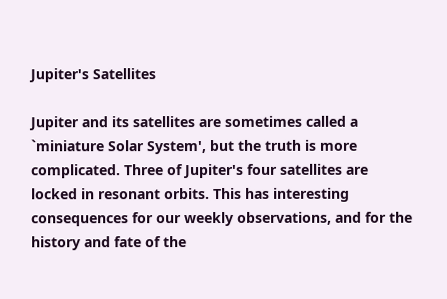Jupiter's Satellites

Jupiter and its satellites are sometimes called a `miniature Solar System', but the truth is more complicated. Three of Jupiter's four satellites are locked in resonant orbits. This has interesting consequences for our weekly observations, and for the history and fate of the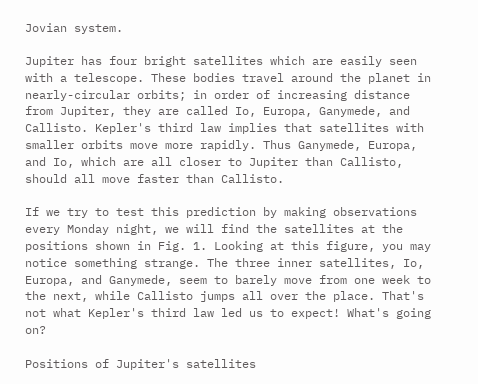Jovian system.

Jupiter has four bright satellites which are easily seen with a telescope. These bodies travel around the planet in nearly-circular orbits; in order of increasing distance from Jupiter, they are called Io, Europa, Ganymede, and Callisto. Kepler's third law implies that satellites with smaller orbits move more rapidly. Thus Ganymede, Europa, and Io, which are all closer to Jupiter than Callisto, should all move faster than Callisto.

If we try to test this prediction by making observations every Monday night, we will find the satellites at the positions shown in Fig. 1. Looking at this figure, you may notice something strange. The three inner satellites, Io, Europa, and Ganymede, seem to barely move from one week to the next, while Callisto jumps all over the place. That's not what Kepler's third law led us to expect! What's going on?

Positions of Jupiter's satellites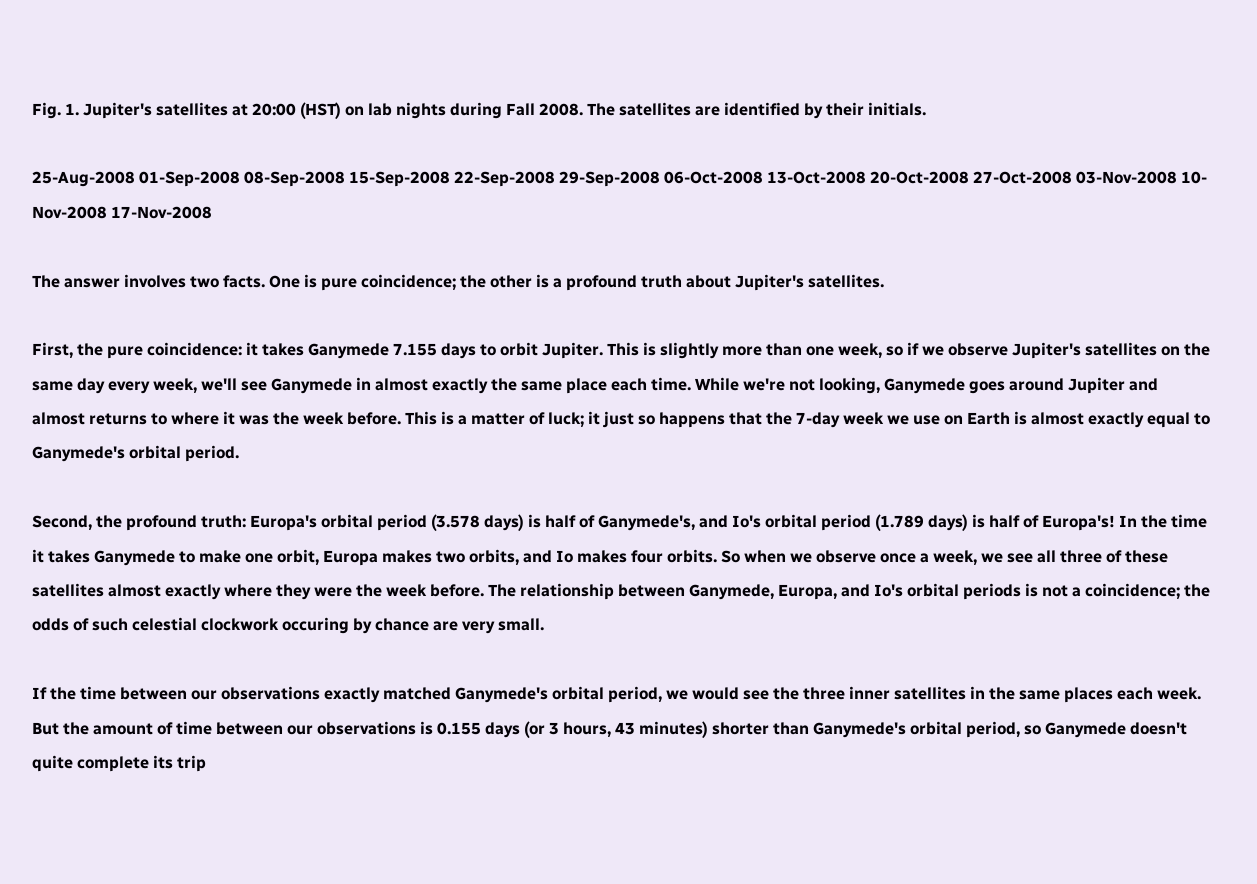Fig. 1. Jupiter's satellites at 20:00 (HST) on lab nights during Fall 2008. The satellites are identified by their initials.

25-Aug-2008 01-Sep-2008 08-Sep-2008 15-Sep-2008 22-Sep-2008 29-Sep-2008 06-Oct-2008 13-Oct-2008 20-Oct-2008 27-Oct-2008 03-Nov-2008 10-Nov-2008 17-Nov-2008

The answer involves two facts. One is pure coincidence; the other is a profound truth about Jupiter's satellites.

First, the pure coincidence: it takes Ganymede 7.155 days to orbit Jupiter. This is slightly more than one week, so if we observe Jupiter's satellites on the same day every week, we'll see Ganymede in almost exactly the same place each time. While we're not looking, Ganymede goes around Jupiter and almost returns to where it was the week before. This is a matter of luck; it just so happens that the 7-day week we use on Earth is almost exactly equal to Ganymede's orbital period.

Second, the profound truth: Europa's orbital period (3.578 days) is half of Ganymede's, and Io's orbital period (1.789 days) is half of Europa's! In the time it takes Ganymede to make one orbit, Europa makes two orbits, and Io makes four orbits. So when we observe once a week, we see all three of these satellites almost exactly where they were the week before. The relationship between Ganymede, Europa, and Io's orbital periods is not a coincidence; the odds of such celestial clockwork occuring by chance are very small.

If the time between our observations exactly matched Ganymede's orbital period, we would see the three inner satellites in the same places each week. But the amount of time between our observations is 0.155 days (or 3 hours, 43 minutes) shorter than Ganymede's orbital period, so Ganymede doesn't quite complete its trip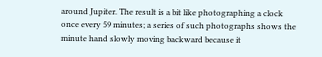around Jupiter. The result is a bit like photographing a clock once every 59 minutes; a series of such photographs shows the minute hand slowly moving backward because it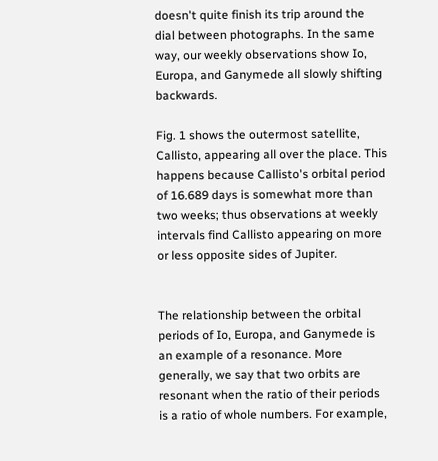doesn't quite finish its trip around the dial between photographs. In the same way, our weekly observations show Io, Europa, and Ganymede all slowly shifting backwards.

Fig. 1 shows the outermost satellite, Callisto, appearing all over the place. This happens because Callisto's orbital period of 16.689 days is somewhat more than two weeks; thus observations at weekly intervals find Callisto appearing on more or less opposite sides of Jupiter.


The relationship between the orbital periods of Io, Europa, and Ganymede is an example of a resonance. More generally, we say that two orbits are resonant when the ratio of their periods is a ratio of whole numbers. For example,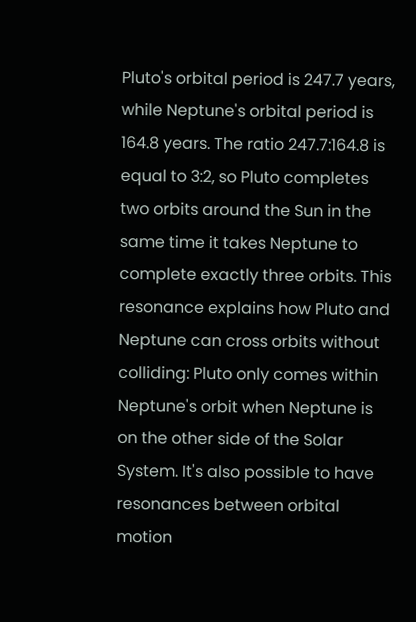Pluto's orbital period is 247.7 years, while Neptune's orbital period is 164.8 years. The ratio 247.7:164.8 is equal to 3:2, so Pluto completes two orbits around the Sun in the same time it takes Neptune to complete exactly three orbits. This resonance explains how Pluto and Neptune can cross orbits without colliding: Pluto only comes within Neptune's orbit when Neptune is on the other side of the Solar System. It's also possible to have resonances between orbital motion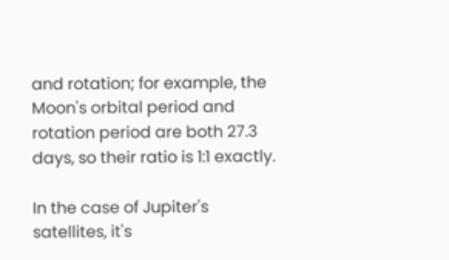and rotation; for example, the Moon's orbital period and rotation period are both 27.3 days, so their ratio is 1:1 exactly.

In the case of Jupiter's satellites, it's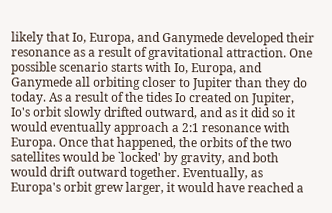likely that Io, Europa, and Ganymede developed their resonance as a result of gravitational attraction. One possible scenario starts with Io, Europa, and Ganymede all orbiting closer to Jupiter than they do today. As a result of the tides Io created on Jupiter, Io's orbit slowly drifted outward, and as it did so it would eventually approach a 2:1 resonance with Europa. Once that happened, the orbits of the two satellites would be `locked' by gravity, and both would drift outward together. Eventually, as Europa's orbit grew larger, it would have reached a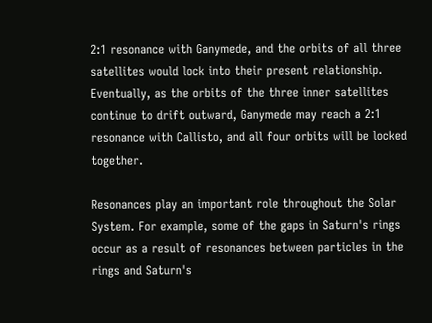2:1 resonance with Ganymede, and the orbits of all three satellites would lock into their present relationship. Eventually, as the orbits of the three inner satellites continue to drift outward, Ganymede may reach a 2:1 resonance with Callisto, and all four orbits will be locked together.

Resonances play an important role throughout the Solar System. For example, some of the gaps in Saturn's rings occur as a result of resonances between particles in the rings and Saturn's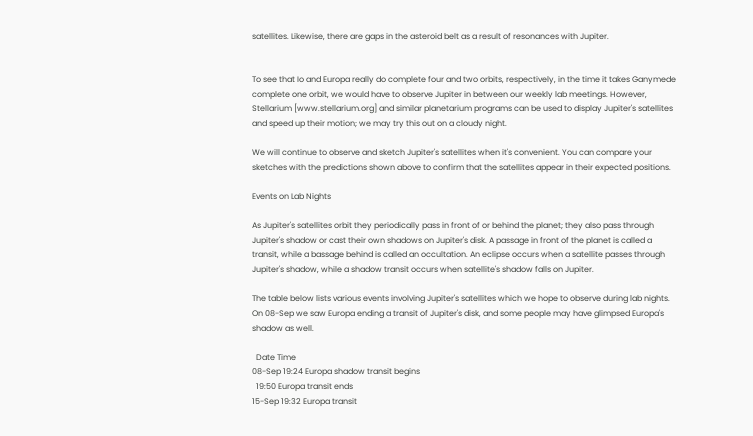satellites. Likewise, there are gaps in the asteroid belt as a result of resonances with Jupiter.


To see that Io and Europa really do complete four and two orbits, respectively, in the time it takes Ganymede complete one orbit, we would have to observe Jupiter in between our weekly lab meetings. However, Stellarium [www.stellarium.org] and similar planetarium programs can be used to display Jupiter's satellites and speed up their motion; we may try this out on a cloudy night.

We will continue to observe and sketch Jupiter's satellites when it's convenient. You can compare your sketches with the predictions shown above to confirm that the satellites appear in their expected positions.

Events on Lab Nights

As Jupiter's satellites orbit they periodically pass in front of or behind the planet; they also pass through Jupiter's shadow or cast their own shadows on Jupiter's disk. A passage in front of the planet is called a transit, while a bassage behind is called an occultation. An eclipse occurs when a satellite passes through Jupiter's shadow, while a shadow transit occurs when satellite's shadow falls on Jupiter.

The table below lists various events involving Jupiter's satellites which we hope to observe during lab nights. On 08-Sep we saw Europa ending a transit of Jupiter's disk, and some people may have glimpsed Europa's shadow as well.

  Date Time
08-Sep 19:24 Europa shadow transit begins
  19:50 Europa transit ends
15-Sep 19:32 Europa transit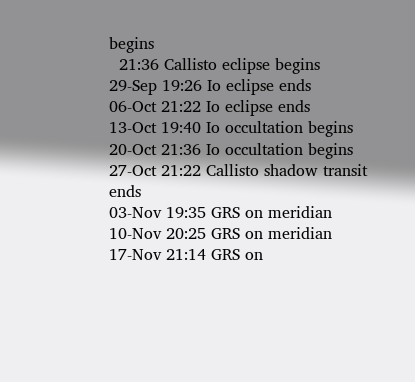begins
  21:36 Callisto eclipse begins
29-Sep 19:26 Io eclipse ends
06-Oct 21:22 Io eclipse ends
13-Oct 19:40 Io occultation begins
20-Oct 21:36 Io occultation begins
27-Oct 21:22 Callisto shadow transit ends
03-Nov 19:35 GRS on meridian
10-Nov 20:25 GRS on meridian
17-Nov 21:14 GRS on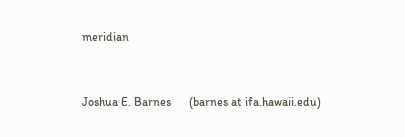meridian



Joshua E. Barnes      (barnes at ifa.hawaii.edu)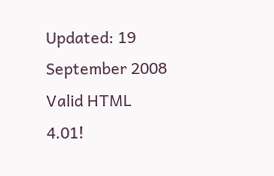Updated: 19 September 2008
Valid HTML 4.01!